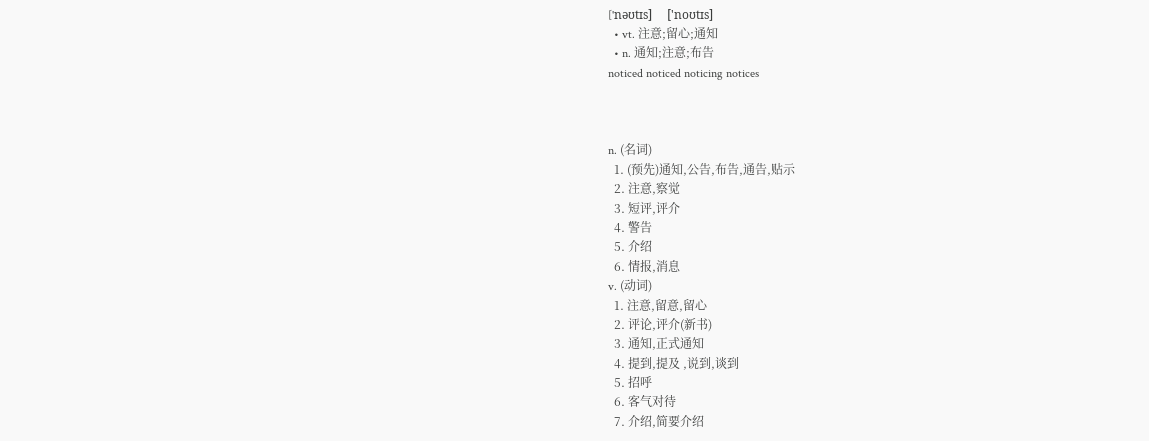['nəʊtɪs]     ['noʊtɪs]
  • vt. 注意;留心;通知
  • n. 通知;注意;布告
noticed noticed noticing notices



n. (名词)
  1. (预先)通知,公告,布告,通告,贴示
  2. 注意,察觉
  3. 短评,评介
  4. 警告
  5. 介绍
  6. 情报,消息
v. (动词)
  1. 注意,留意,留心
  2. 评论,评介(新书)
  3. 通知,正式通知
  4. 提到,提及 ,说到,谈到
  5. 招呼
  6. 客气对待
  7. 介绍,简要介绍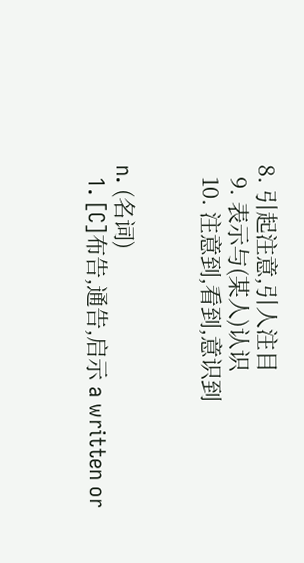8. 引起注意,引人注目
  9. 表示与(某人)认识
  10. 注意到,看到,意识到


n. (名词)
  1. [C]布告,通告,启示 a written or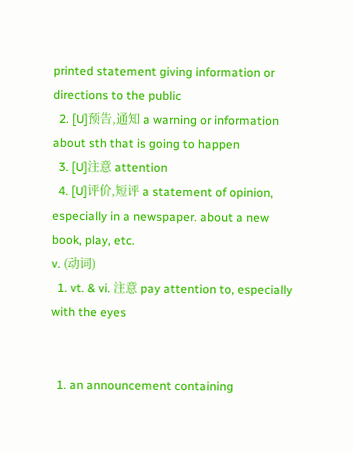printed statement giving information or directions to the public
  2. [U]预告,通知 a warning or information about sth that is going to happen
  3. [U]注意 attention
  4. [U]评价,短评 a statement of opinion, especially in a newspaper. about a new book, play, etc.
v. (动词)
  1. vt. & vi. 注意 pay attention to, especially with the eyes


  1. an announcement containing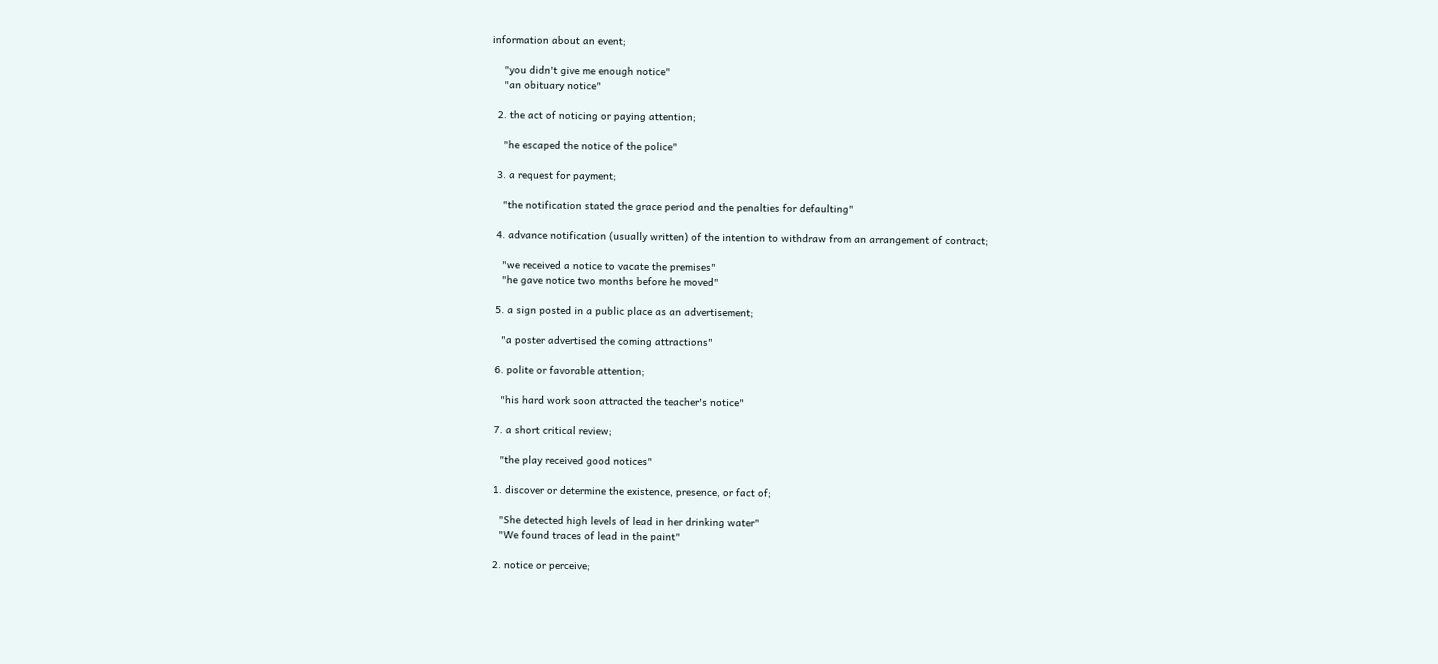information about an event;

    "you didn't give me enough notice"
    "an obituary notice"

  2. the act of noticing or paying attention;

    "he escaped the notice of the police"

  3. a request for payment;

    "the notification stated the grace period and the penalties for defaulting"

  4. advance notification (usually written) of the intention to withdraw from an arrangement of contract;

    "we received a notice to vacate the premises"
    "he gave notice two months before he moved"

  5. a sign posted in a public place as an advertisement;

    "a poster advertised the coming attractions"

  6. polite or favorable attention;

    "his hard work soon attracted the teacher's notice"

  7. a short critical review;

    "the play received good notices"

  1. discover or determine the existence, presence, or fact of;

    "She detected high levels of lead in her drinking water"
    "We found traces of lead in the paint"

  2. notice or perceive;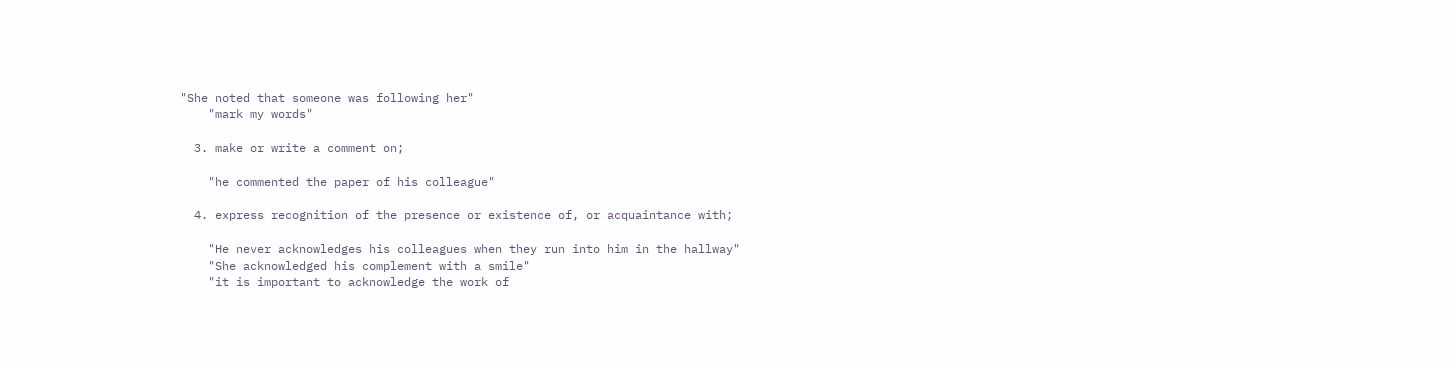"She noted that someone was following her"
    "mark my words"

  3. make or write a comment on;

    "he commented the paper of his colleague"

  4. express recognition of the presence or existence of, or acquaintance with;

    "He never acknowledges his colleagues when they run into him in the hallway"
    "She acknowledged his complement with a smile"
    "it is important to acknowledge the work of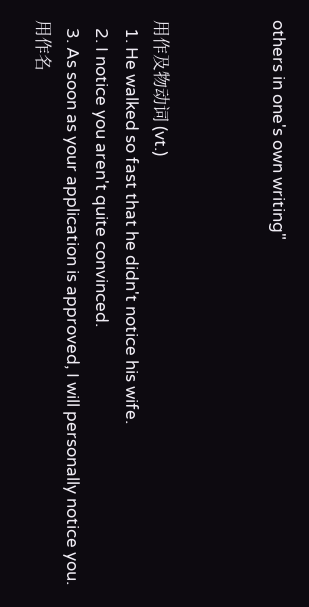others in one's own writing"



用作及物动词 (vt.)
  1. He walked so fast that he didn't notice his wife.
  2. I notice you aren't quite convinced.
  3. As soon as your application is approved, I will personally notice you.
用作名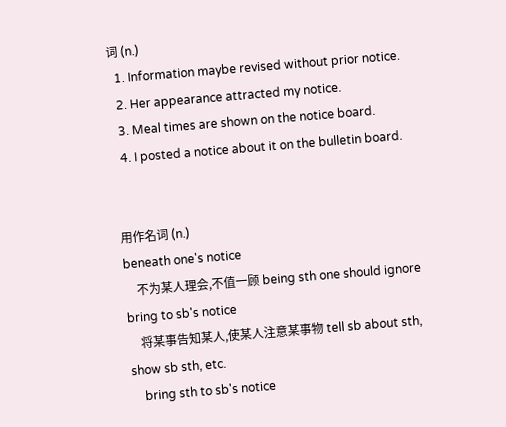词 (n.)
  1. Information maybe revised without prior notice.
  2. Her appearance attracted my notice.
  3. Meal times are shown on the notice board.
  4. I posted a notice about it on the bulletin board.


用作名词 (n.)
beneath one's notice
    不为某人理会,不值一顾 being sth one should ignore
bring to sb's notice
    将某事告知某人,使某人注意某事物 tell sb about sth, show sb sth, etc.
    bring sth to sb's notice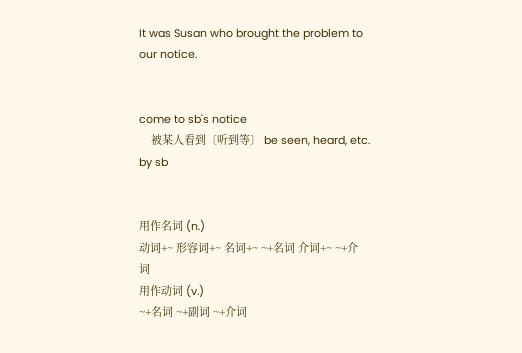It was Susan who brought the problem to our notice.


come to sb's notice
    被某人看到〔听到等〕 be seen, heard, etc. by sb


用作名词 (n.)
动词+~ 形容词+~ 名词+~ ~+名词 介词+~ ~+介词
用作动词 (v.)
~+名词 ~+副词 ~+介词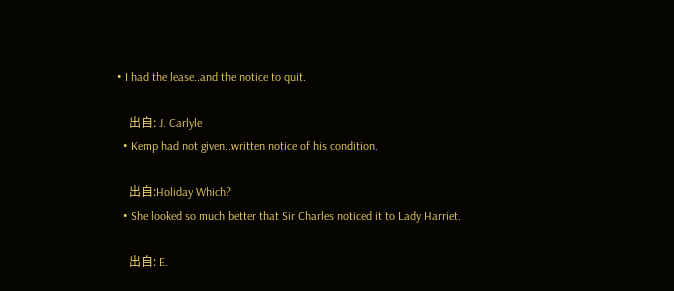• I had the lease..and the notice to quit.

    出自: J. Carlyle
  • Kemp had not given..written notice of his condition.

    出自:Holiday Which?
  • She looked so much better that Sir Charles noticed it to Lady Harriet.

    出自: E.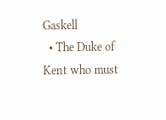Gaskell
  • The Duke of Kent who must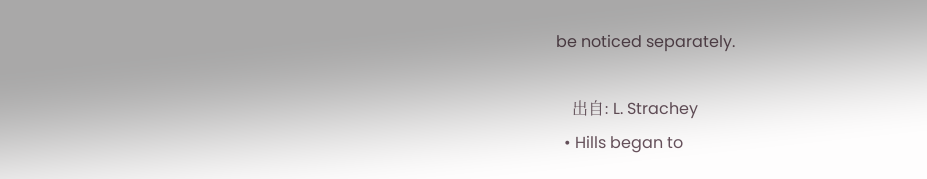be noticed separately.

    出自: L. Strachey
  • Hills began to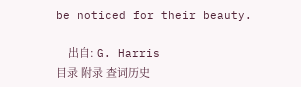be noticed for their beauty.

    出自: G. Harris
目录 附录 查词历史